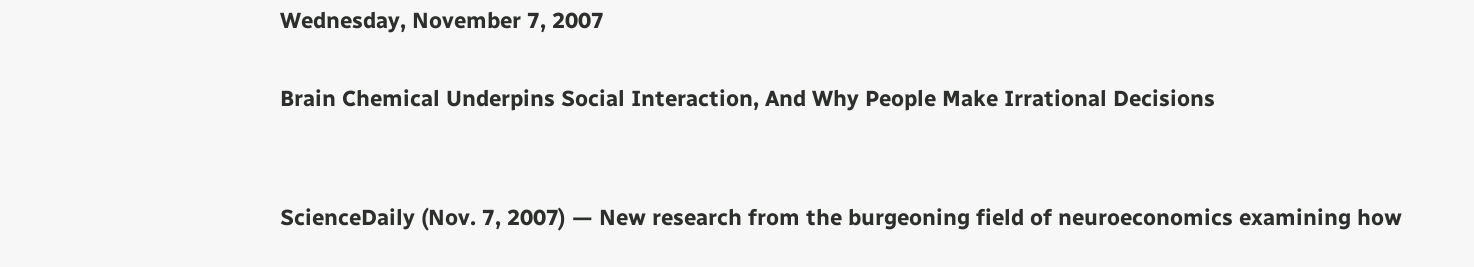Wednesday, November 7, 2007

Brain Chemical Underpins Social Interaction, And Why People Make Irrational Decisions


ScienceDaily (Nov. 7, 2007) — New research from the burgeoning field of neuroeconomics examining how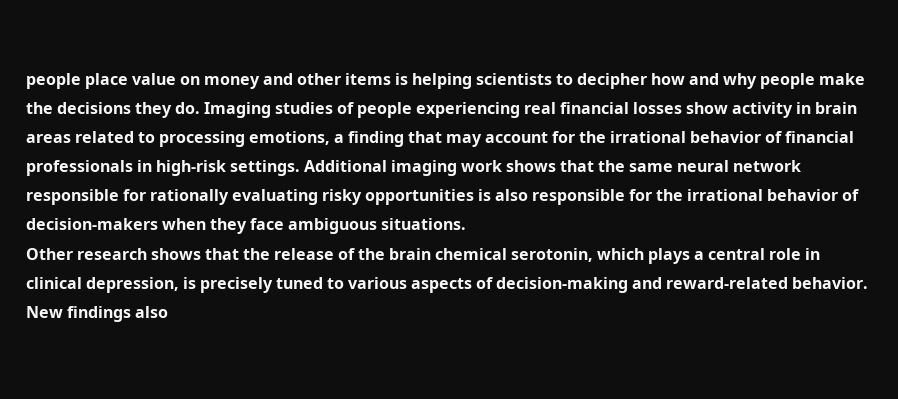people place value on money and other items is helping scientists to decipher how and why people make the decisions they do. Imaging studies of people experiencing real financial losses show activity in brain areas related to processing emotions, a finding that may account for the irrational behavior of financial professionals in high-risk settings. Additional imaging work shows that the same neural network responsible for rationally evaluating risky opportunities is also responsible for the irrational behavior of decision-makers when they face ambiguous situations.
Other research shows that the release of the brain chemical serotonin, which plays a central role in clinical depression, is precisely tuned to various aspects of decision-making and reward-related behavior. New findings also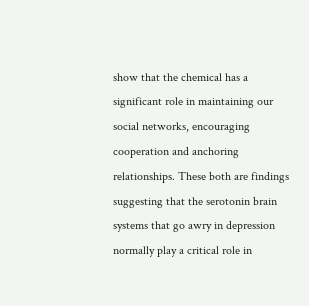show that the chemical has a significant role in maintaining our social networks, encouraging cooperation and anchoring relationships. These both are findings suggesting that the serotonin brain systems that go awry in depression normally play a critical role in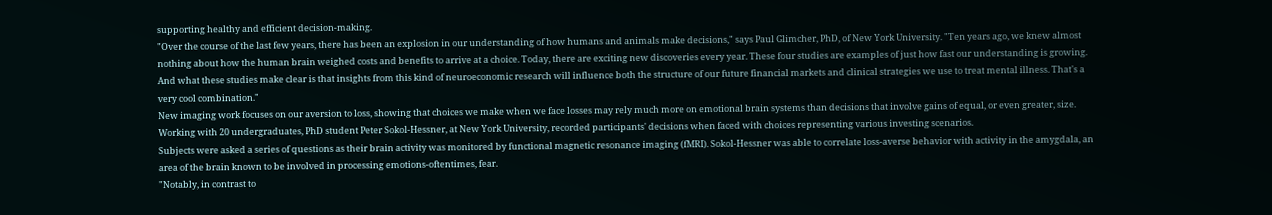supporting healthy and efficient decision-making.
"Over the course of the last few years, there has been an explosion in our understanding of how humans and animals make decisions," says Paul Glimcher, PhD, of New York University. "Ten years ago, we knew almost nothing about how the human brain weighed costs and benefits to arrive at a choice. Today, there are exciting new discoveries every year. These four studies are examples of just how fast our understanding is growing. And what these studies make clear is that insights from this kind of neuroeconomic research will influence both the structure of our future financial markets and clinical strategies we use to treat mental illness. That's a very cool combination."
New imaging work focuses on our aversion to loss, showing that choices we make when we face losses may rely much more on emotional brain systems than decisions that involve gains of equal, or even greater, size.
Working with 20 undergraduates, PhD student Peter Sokol-Hessner, at New York University, recorded participants' decisions when faced with choices representing various investing scenarios.
Subjects were asked a series of questions as their brain activity was monitored by functional magnetic resonance imaging (fMRI). Sokol-Hessner was able to correlate loss-averse behavior with activity in the amygdala, an area of the brain known to be involved in processing emotions-oftentimes, fear.
"Notably, in contrast to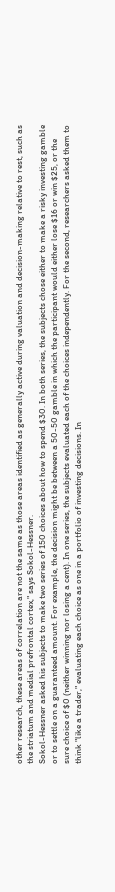other research, these areas of correlation are not the same as those areas identified as generally active during valuation and decision-making relative to rest, such as the striatum and medial prefrontal cortex," says Sokol-Hessner.
Sokol-Hessner asked his subjects to make two series of 150 choices about how to spend $30. In both series, the subjects chose either to make a risky investing gamble or to settle on a guaranteed amount. For example, the decision might be between a 50-50 gamble in which the participant would either lose $16 or win $25, or the sure choice of $0 (neither winning nor losing a cent). In one series, the subjects evaluated each of the choices independently. For the second, researchers asked them to think "like a trader," evaluating each choice as one in a portfolio of investing decisions. In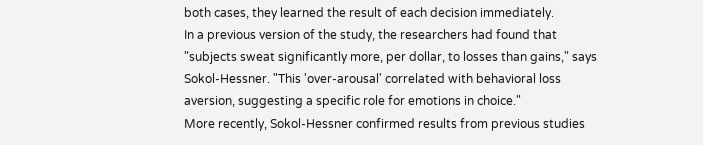both cases, they learned the result of each decision immediately.
In a previous version of the study, the researchers had found that "subjects sweat significantly more, per dollar, to losses than gains," says Sokol-Hessner. "This 'over-arousal' correlated with behavioral loss aversion, suggesting a specific role for emotions in choice."
More recently, Sokol-Hessner confirmed results from previous studies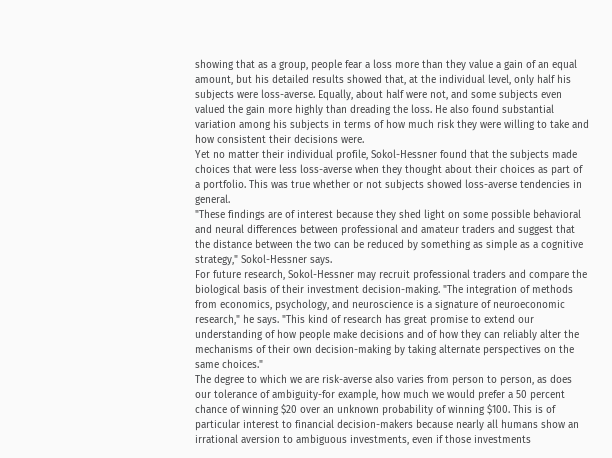showing that as a group, people fear a loss more than they value a gain of an equal amount, but his detailed results showed that, at the individual level, only half his subjects were loss-averse. Equally, about half were not, and some subjects even valued the gain more highly than dreading the loss. He also found substantial variation among his subjects in terms of how much risk they were willing to take and how consistent their decisions were.
Yet no matter their individual profile, Sokol-Hessner found that the subjects made choices that were less loss-averse when they thought about their choices as part of a portfolio. This was true whether or not subjects showed loss-averse tendencies in general.
"These findings are of interest because they shed light on some possible behavioral and neural differences between professional and amateur traders and suggest that the distance between the two can be reduced by something as simple as a cognitive strategy," Sokol-Hessner says.
For future research, Sokol-Hessner may recruit professional traders and compare the biological basis of their investment decision-making. "The integration of methods from economics, psychology, and neuroscience is a signature of neuroeconomic research," he says. "This kind of research has great promise to extend our understanding of how people make decisions and of how they can reliably alter the mechanisms of their own decision-making by taking alternate perspectives on the same choices."
The degree to which we are risk-averse also varies from person to person, as does our tolerance of ambiguity-for example, how much we would prefer a 50 percent chance of winning $20 over an unknown probability of winning $100. This is of particular interest to financial decision-makers because nearly all humans show an irrational aversion to ambiguous investments, even if those investments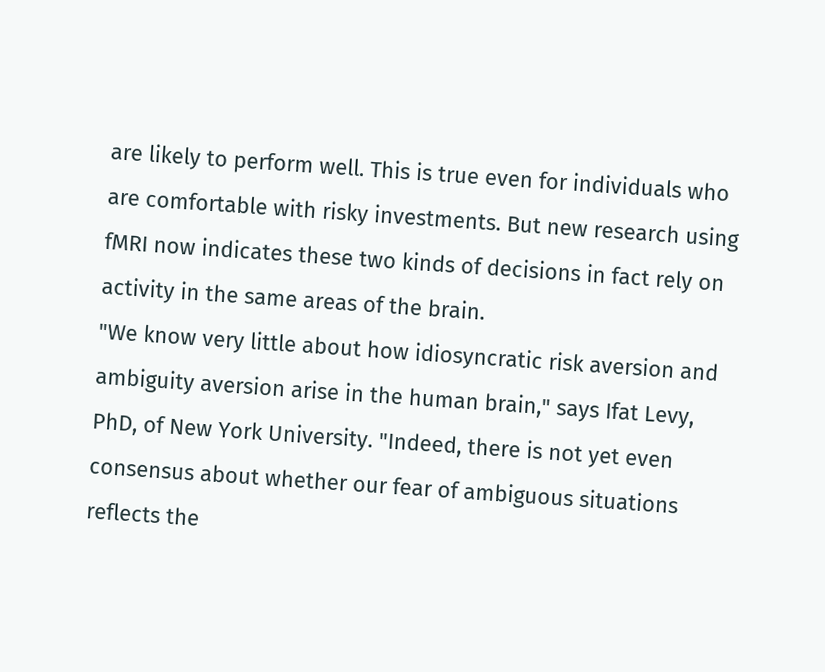are likely to perform well. This is true even for individuals who are comfortable with risky investments. But new research using fMRI now indicates these two kinds of decisions in fact rely on activity in the same areas of the brain.
"We know very little about how idiosyncratic risk aversion and ambiguity aversion arise in the human brain," says Ifat Levy, PhD, of New York University. "Indeed, there is not yet even consensus about whether our fear of ambiguous situations reflects the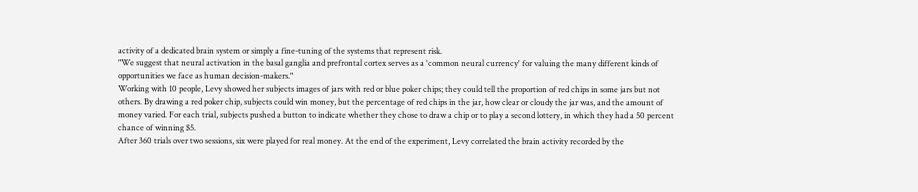activity of a dedicated brain system or simply a fine-tuning of the systems that represent risk.
"We suggest that neural activation in the basal ganglia and prefrontal cortex serves as a 'common neural currency' for valuing the many different kinds of opportunities we face as human decision-makers."
Working with 10 people, Levy showed her subjects images of jars with red or blue poker chips; they could tell the proportion of red chips in some jars but not others. By drawing a red poker chip, subjects could win money, but the percentage of red chips in the jar, how clear or cloudy the jar was, and the amount of money varied. For each trial, subjects pushed a button to indicate whether they chose to draw a chip or to play a second lottery, in which they had a 50 percent chance of winning $5.
After 360 trials over two sessions, six were played for real money. At the end of the experiment, Levy correlated the brain activity recorded by the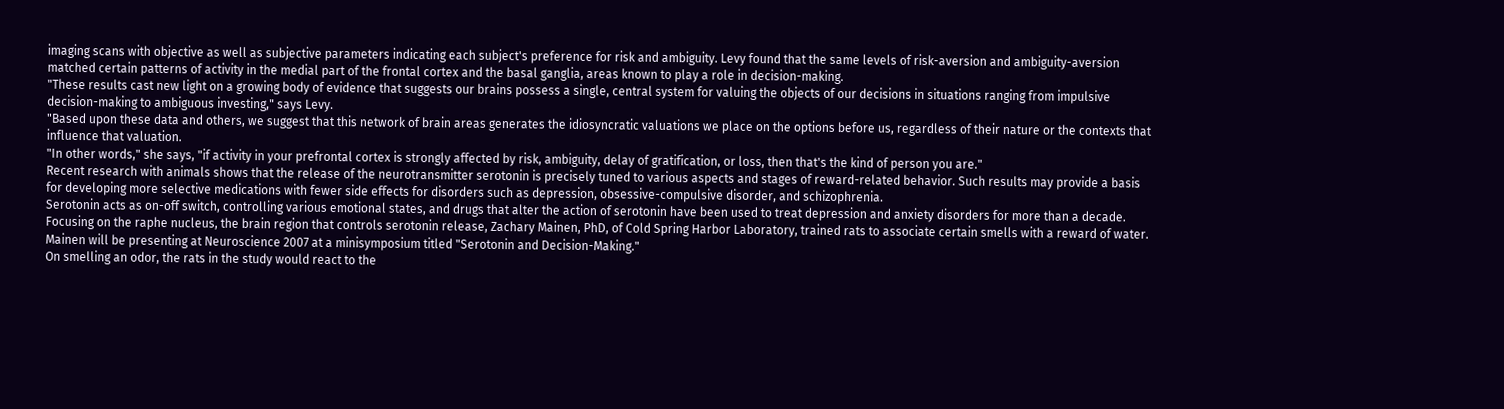imaging scans with objective as well as subjective parameters indicating each subject's preference for risk and ambiguity. Levy found that the same levels of risk-aversion and ambiguity-aversion matched certain patterns of activity in the medial part of the frontal cortex and the basal ganglia, areas known to play a role in decision-making.
"These results cast new light on a growing body of evidence that suggests our brains possess a single, central system for valuing the objects of our decisions in situations ranging from impulsive decision-making to ambiguous investing," says Levy.
"Based upon these data and others, we suggest that this network of brain areas generates the idiosyncratic valuations we place on the options before us, regardless of their nature or the contexts that influence that valuation.
"In other words," she says, "if activity in your prefrontal cortex is strongly affected by risk, ambiguity, delay of gratification, or loss, then that's the kind of person you are."
Recent research with animals shows that the release of the neurotransmitter serotonin is precisely tuned to various aspects and stages of reward-related behavior. Such results may provide a basis for developing more selective medications with fewer side effects for disorders such as depression, obsessive-compulsive disorder, and schizophrenia.
Serotonin acts as on-off switch, controlling various emotional states, and drugs that alter the action of serotonin have been used to treat depression and anxiety disorders for more than a decade. Focusing on the raphe nucleus, the brain region that controls serotonin release, Zachary Mainen, PhD, of Cold Spring Harbor Laboratory, trained rats to associate certain smells with a reward of water. Mainen will be presenting at Neuroscience 2007 at a minisymposium titled "Serotonin and Decision-Making."
On smelling an odor, the rats in the study would react to the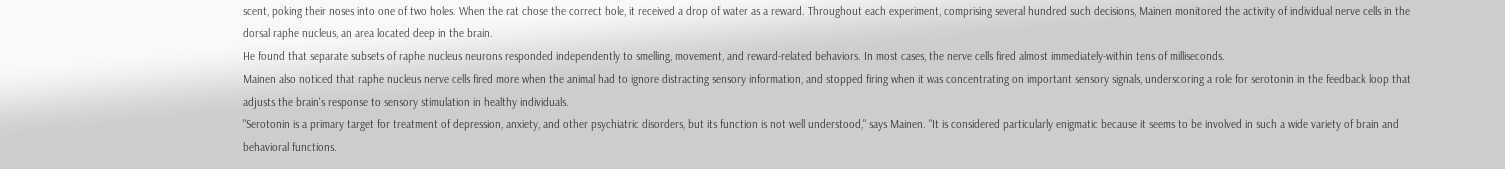scent, poking their noses into one of two holes. When the rat chose the correct hole, it received a drop of water as a reward. Throughout each experiment, comprising several hundred such decisions, Mainen monitored the activity of individual nerve cells in the dorsal raphe nucleus, an area located deep in the brain.
He found that separate subsets of raphe nucleus neurons responded independently to smelling, movement, and reward-related behaviors. In most cases, the nerve cells fired almost immediately-within tens of milliseconds.
Mainen also noticed that raphe nucleus nerve cells fired more when the animal had to ignore distracting sensory information, and stopped firing when it was concentrating on important sensory signals, underscoring a role for serotonin in the feedback loop that adjusts the brain's response to sensory stimulation in healthy individuals.
"Serotonin is a primary target for treatment of depression, anxiety, and other psychiatric disorders, but its function is not well understood," says Mainen. "It is considered particularly enigmatic because it seems to be involved in such a wide variety of brain and behavioral functions.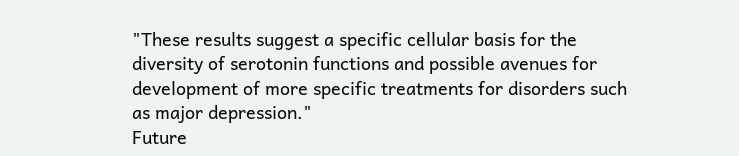"These results suggest a specific cellular basis for the diversity of serotonin functions and possible avenues for development of more specific treatments for disorders such as major depression."
Future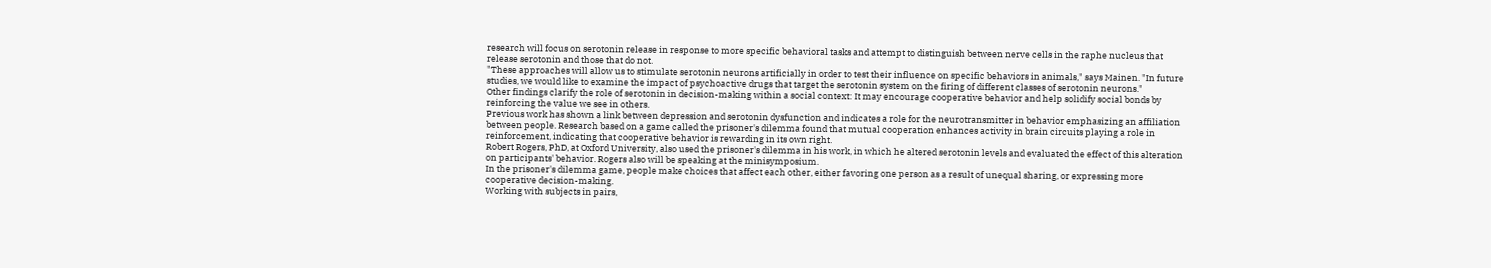research will focus on serotonin release in response to more specific behavioral tasks and attempt to distinguish between nerve cells in the raphe nucleus that release serotonin and those that do not.
"These approaches will allow us to stimulate serotonin neurons artificially in order to test their influence on specific behaviors in animals," says Mainen. "In future studies, we would like to examine the impact of psychoactive drugs that target the serotonin system on the firing of different classes of serotonin neurons."
Other findings clarify the role of serotonin in decision-making within a social context: It may encourage cooperative behavior and help solidify social bonds by reinforcing the value we see in others.
Previous work has shown a link between depression and serotonin dysfunction and indicates a role for the neurotransmitter in behavior emphasizing an affiliation between people. Research based on a game called the prisoner's dilemma found that mutual cooperation enhances activity in brain circuits playing a role in reinforcement, indicating that cooperative behavior is rewarding in its own right.
Robert Rogers, PhD, at Oxford University, also used the prisoner's dilemma in his work, in which he altered serotonin levels and evaluated the effect of this alteration on participants' behavior. Rogers also will be speaking at the minisymposium.
In the prisoner's dilemma game, people make choices that affect each other, either favoring one person as a result of unequal sharing, or expressing more cooperative decision-making.
Working with subjects in pairs,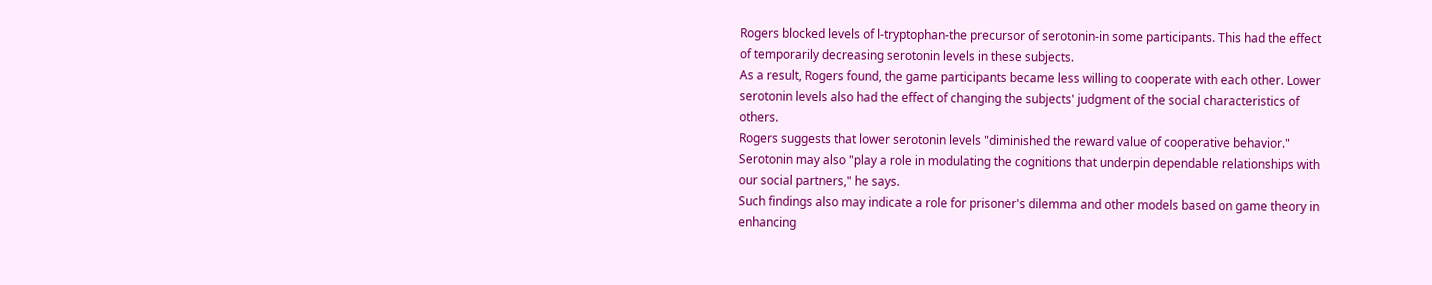Rogers blocked levels of l-tryptophan-the precursor of serotonin-in some participants. This had the effect of temporarily decreasing serotonin levels in these subjects.
As a result, Rogers found, the game participants became less willing to cooperate with each other. Lower serotonin levels also had the effect of changing the subjects' judgment of the social characteristics of others.
Rogers suggests that lower serotonin levels "diminished the reward value of cooperative behavior." Serotonin may also "play a role in modulating the cognitions that underpin dependable relationships with our social partners," he says.
Such findings also may indicate a role for prisoner's dilemma and other models based on game theory in enhancing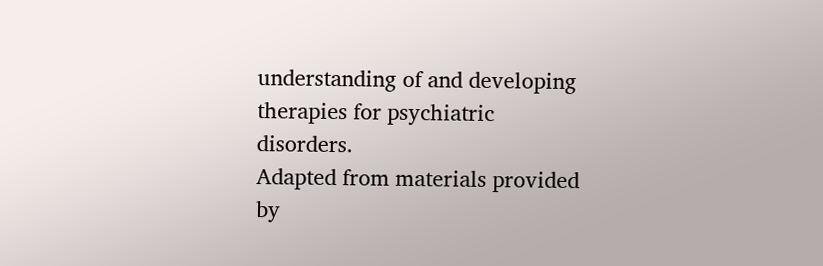understanding of and developing therapies for psychiatric disorders.
Adapted from materials provided by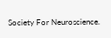Society For Neuroscience.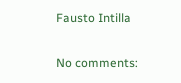Fausto Intilla

No comments: